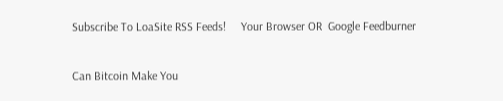Subscribe To LoaSite RSS Feeds!     Your Browser OR  Google Feedburner

Can Bitcoin Make You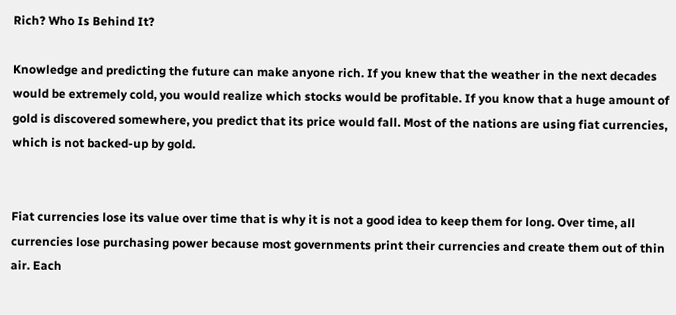Rich? Who Is Behind It?

Knowledge and predicting the future can make anyone rich. If you knew that the weather in the next decades would be extremely cold, you would realize which stocks would be profitable. If you know that a huge amount of gold is discovered somewhere, you predict that its price would fall. Most of the nations are using fiat currencies, which is not backed-up by gold.


Fiat currencies lose its value over time that is why it is not a good idea to keep them for long. Over time, all currencies lose purchasing power because most governments print their currencies and create them out of thin air. Each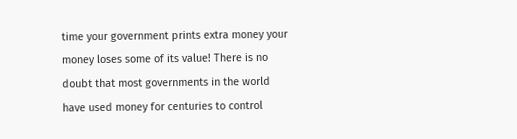time your government prints extra money your money loses some of its value! There is no doubt that most governments in the world have used money for centuries to control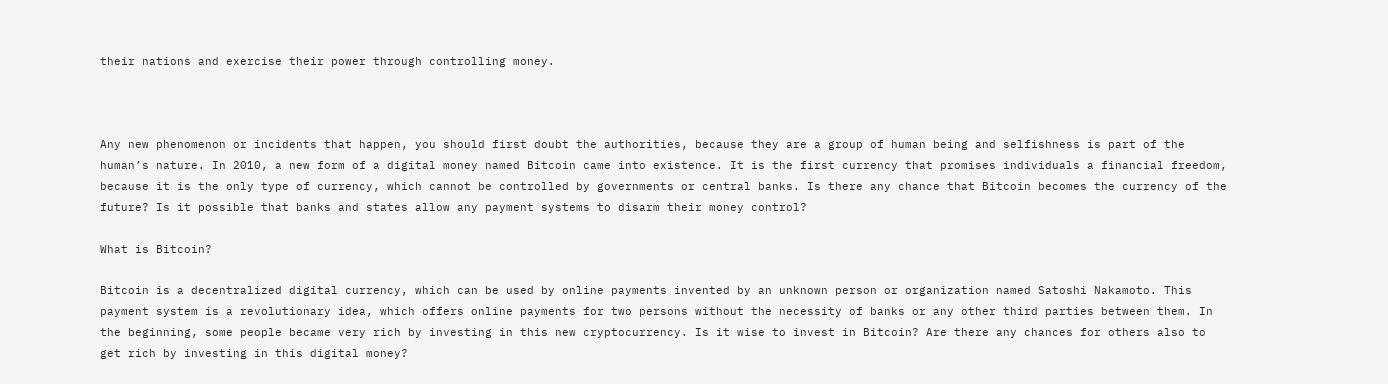their nations and exercise their power through controlling money.



Any new phenomenon or incidents that happen, you should first doubt the authorities, because they are a group of human being and selfishness is part of the human’s nature. In 2010, a new form of a digital money named Bitcoin came into existence. It is the first currency that promises individuals a financial freedom, because it is the only type of currency, which cannot be controlled by governments or central banks. Is there any chance that Bitcoin becomes the currency of the future? Is it possible that banks and states allow any payment systems to disarm their money control?

What is Bitcoin?

Bitcoin is a decentralized digital currency, which can be used by online payments invented by an unknown person or organization named Satoshi Nakamoto. This payment system is a revolutionary idea, which offers online payments for two persons without the necessity of banks or any other third parties between them. In the beginning, some people became very rich by investing in this new cryptocurrency. Is it wise to invest in Bitcoin? Are there any chances for others also to get rich by investing in this digital money?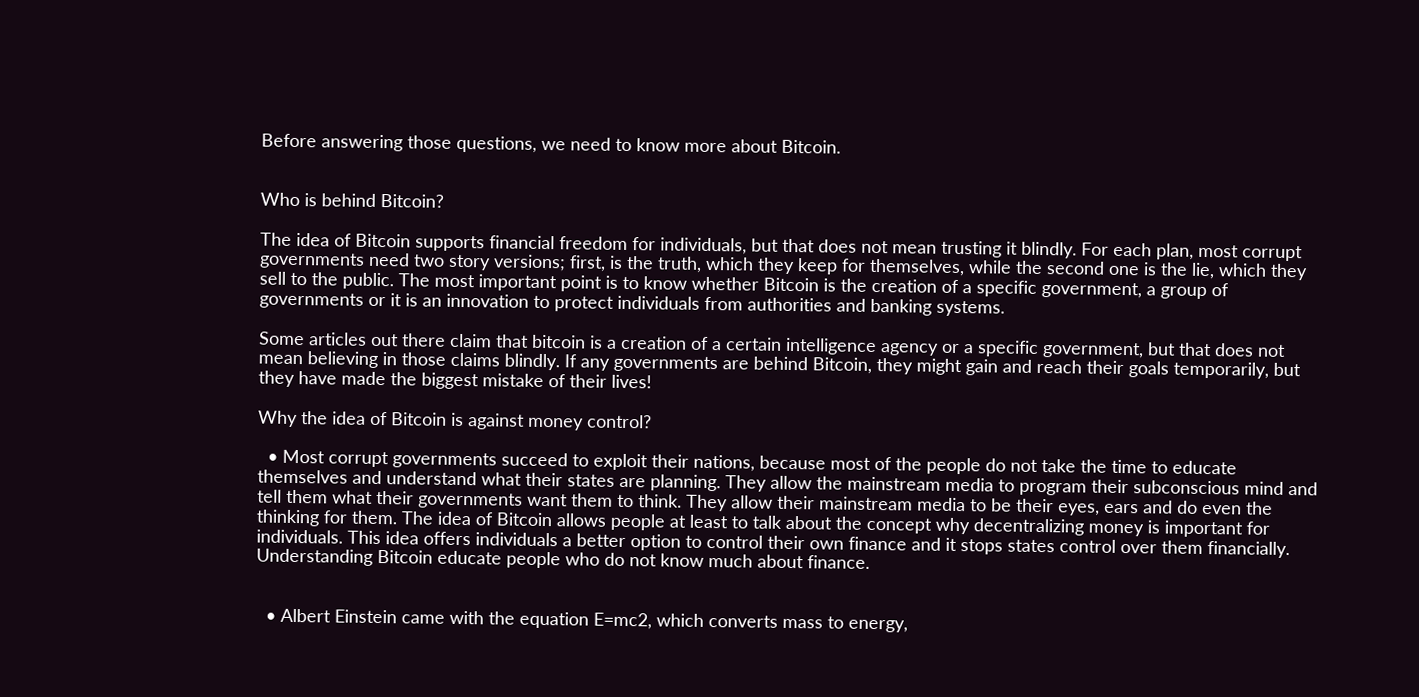Before answering those questions, we need to know more about Bitcoin.


Who is behind Bitcoin?

The idea of Bitcoin supports financial freedom for individuals, but that does not mean trusting it blindly. For each plan, most corrupt governments need two story versions; first, is the truth, which they keep for themselves, while the second one is the lie, which they sell to the public. The most important point is to know whether Bitcoin is the creation of a specific government, a group of governments or it is an innovation to protect individuals from authorities and banking systems.

Some articles out there claim that bitcoin is a creation of a certain intelligence agency or a specific government, but that does not mean believing in those claims blindly. If any governments are behind Bitcoin, they might gain and reach their goals temporarily, but they have made the biggest mistake of their lives!

Why the idea of Bitcoin is against money control?

  • Most corrupt governments succeed to exploit their nations, because most of the people do not take the time to educate themselves and understand what their states are planning. They allow the mainstream media to program their subconscious mind and tell them what their governments want them to think. They allow their mainstream media to be their eyes, ears and do even the thinking for them. The idea of Bitcoin allows people at least to talk about the concept why decentralizing money is important for individuals. This idea offers individuals a better option to control their own finance and it stops states control over them financially. Understanding Bitcoin educate people who do not know much about finance.


  • Albert Einstein came with the equation E=mc2, which converts mass to energy,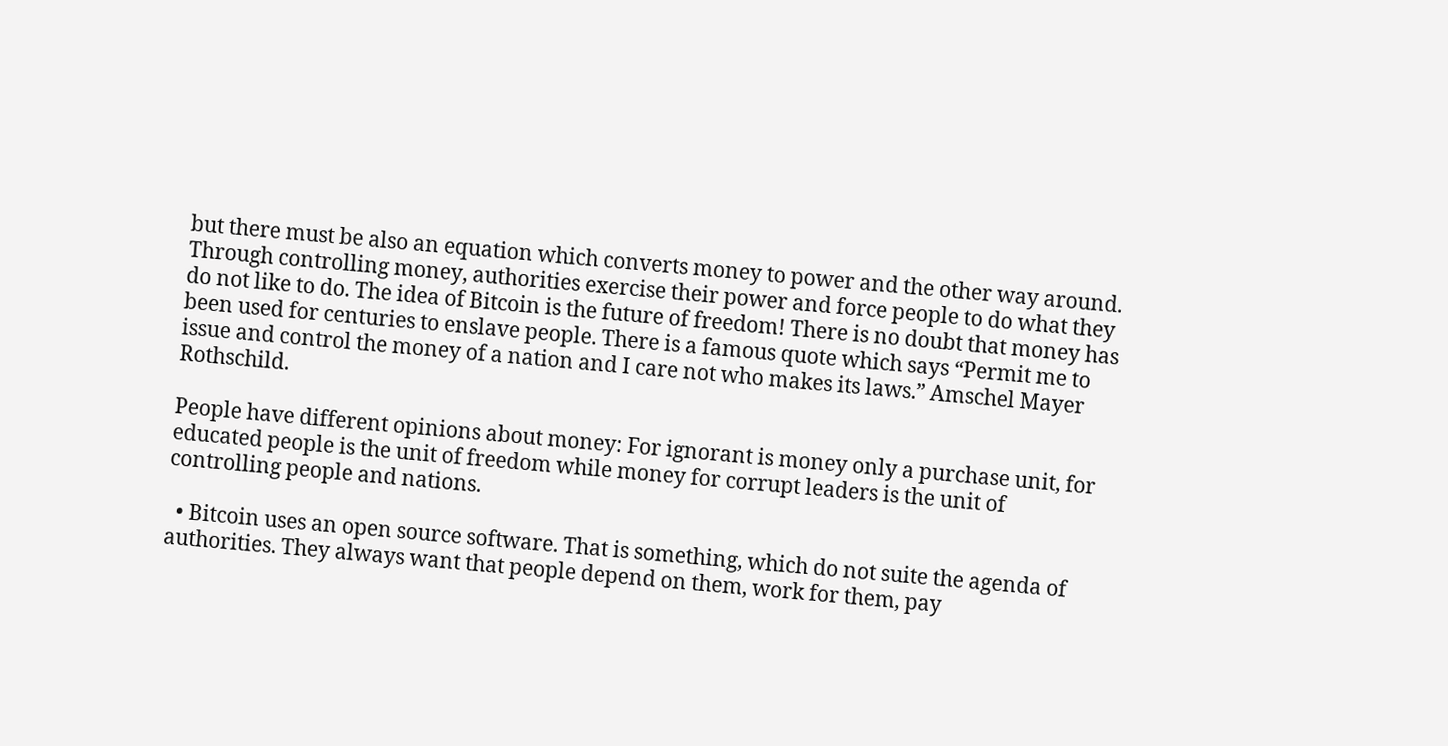but there must be also an equation which converts money to power and the other way around. Through controlling money, authorities exercise their power and force people to do what they do not like to do. The idea of Bitcoin is the future of freedom! There is no doubt that money has been used for centuries to enslave people. There is a famous quote which says “Permit me to issue and control the money of a nation and I care not who makes its laws.” Amschel Mayer Rothschild.

People have different opinions about money: For ignorant is money only a purchase unit, for educated people is the unit of freedom while money for corrupt leaders is the unit of controlling people and nations.

  • Bitcoin uses an open source software. That is something, which do not suite the agenda of authorities. They always want that people depend on them, work for them, pay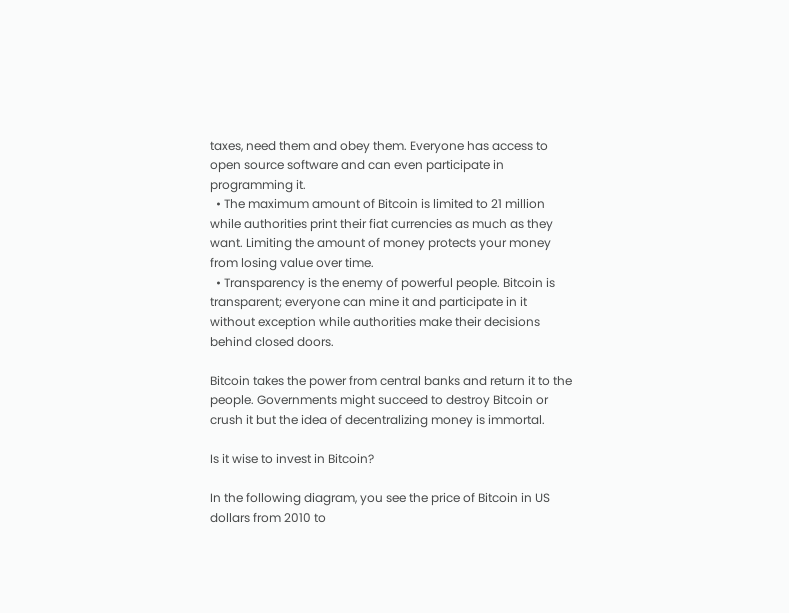taxes, need them and obey them. Everyone has access to open source software and can even participate in programming it.
  • The maximum amount of Bitcoin is limited to 21 million while authorities print their fiat currencies as much as they want. Limiting the amount of money protects your money from losing value over time.
  • Transparency is the enemy of powerful people. Bitcoin is transparent; everyone can mine it and participate in it without exception while authorities make their decisions behind closed doors.

Bitcoin takes the power from central banks and return it to the people. Governments might succeed to destroy Bitcoin or crush it but the idea of decentralizing money is immortal.

Is it wise to invest in Bitcoin?

In the following diagram, you see the price of Bitcoin in US dollars from 2010 to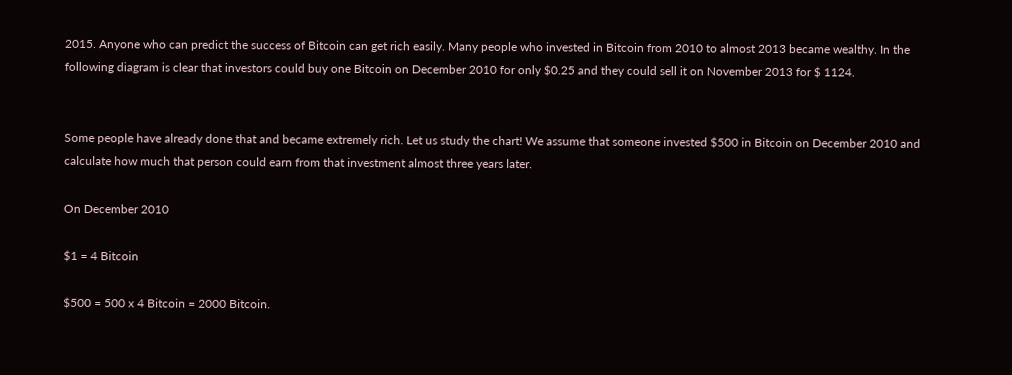2015. Anyone who can predict the success of Bitcoin can get rich easily. Many people who invested in Bitcoin from 2010 to almost 2013 became wealthy. In the following diagram is clear that investors could buy one Bitcoin on December 2010 for only $0.25 and they could sell it on November 2013 for $ 1124.


Some people have already done that and became extremely rich. Let us study the chart! We assume that someone invested $500 in Bitcoin on December 2010 and calculate how much that person could earn from that investment almost three years later.

On December 2010

$1 = 4 Bitcoin

$500 = 500 x 4 Bitcoin = 2000 Bitcoin.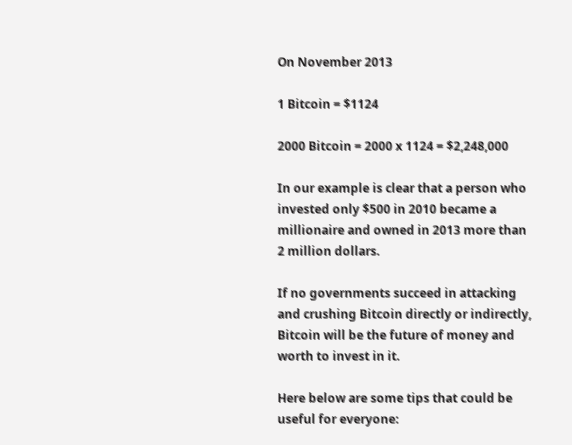On November 2013

1 Bitcoin = $1124

2000 Bitcoin = 2000 x 1124 = $2,248,000

In our example is clear that a person who invested only $500 in 2010 became a millionaire and owned in 2013 more than 2 million dollars.

If no governments succeed in attacking and crushing Bitcoin directly or indirectly, Bitcoin will be the future of money and worth to invest in it.

Here below are some tips that could be useful for everyone: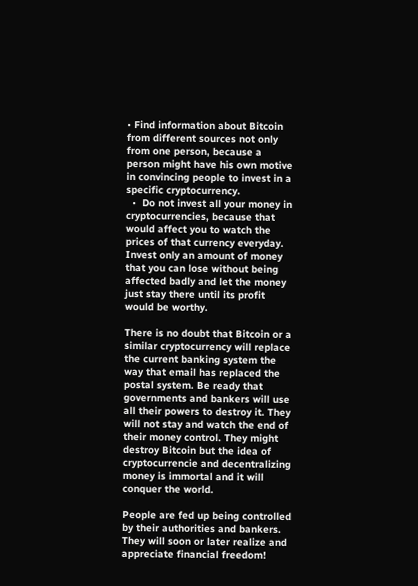• Find information about Bitcoin from different sources not only from one person, because a person might have his own motive in convincing people to invest in a specific cryptocurrency.
  •  Do not invest all your money in cryptocurrencies, because that would affect you to watch the prices of that currency everyday. Invest only an amount of money that you can lose without being affected badly and let the money just stay there until its profit would be worthy.

There is no doubt that Bitcoin or a similar cryptocurrency will replace the current banking system the way that email has replaced the postal system. Be ready that governments and bankers will use all their powers to destroy it. They will not stay and watch the end of their money control. They might destroy Bitcoin but the idea of cryptocurrencie and decentralizing money is immortal and it will conquer the world.

People are fed up being controlled by their authorities and bankers. They will soon or later realize and appreciate financial freedom!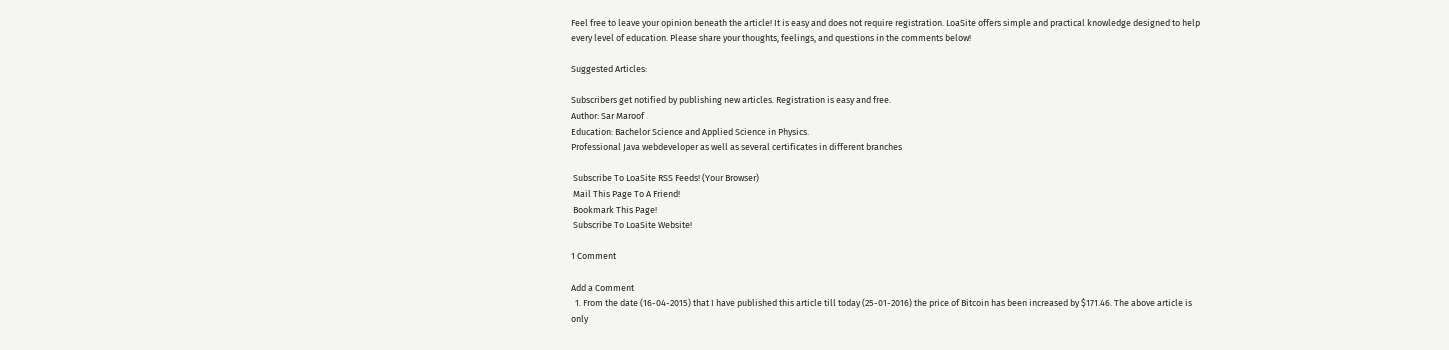Feel free to leave your opinion beneath the article! It is easy and does not require registration. LoaSite offers simple and practical knowledge designed to help every level of education. Please share your thoughts, feelings, and questions in the comments below!

Suggested Articles:

Subscribers get notified by publishing new articles. Registration is easy and free.
Author: Sar Maroof
Education: Bachelor Science and Applied Science in Physics.
Professional Java webdeveloper as well as several certificates in different branches

 Subscribe To LoaSite RSS Feeds! (Your Browser)
 Mail This Page To A Friend!
 Bookmark This Page!
 Subscribe To LoaSite Website!

1 Comment

Add a Comment
  1. From the date (16-04-2015) that I have published this article till today (25-01-2016) the price of Bitcoin has been increased by $171.46. The above article is only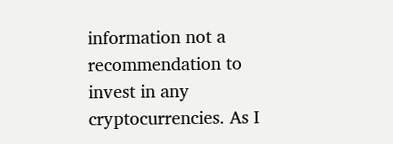information not a recommendation to invest in any cryptocurrencies. As I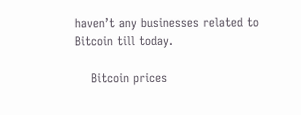haven’t any businesses related to Bitcoin till today.

    Bitcoin prices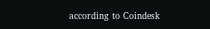according to Coindesk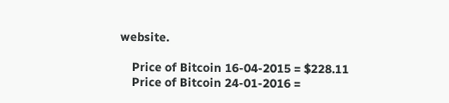website.

    Price of Bitcoin 16-04-2015 = $228.11
    Price of Bitcoin 24-01-2016 =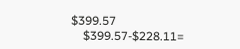$399.57
    $399.57-$228.11=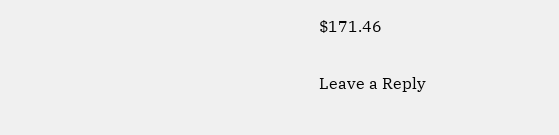$171.46

Leave a Reply